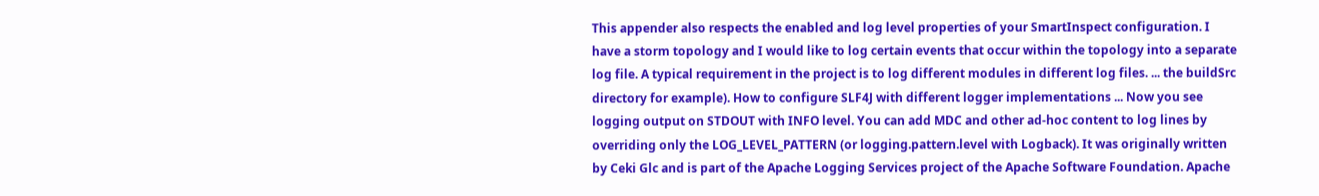This appender also respects the enabled and log level properties of your SmartInspect configuration. I have a storm topology and I would like to log certain events that occur within the topology into a separate log file. A typical requirement in the project is to log different modules in different log files. ... the buildSrc directory for example). How to configure SLF4J with different logger implementations ... Now you see logging output on STDOUT with INFO level. You can add MDC and other ad-hoc content to log lines by overriding only the LOG_LEVEL_PATTERN (or logging.pattern.level with Logback). It was originally written by Ceki Glc and is part of the Apache Logging Services project of the Apache Software Foundation. Apache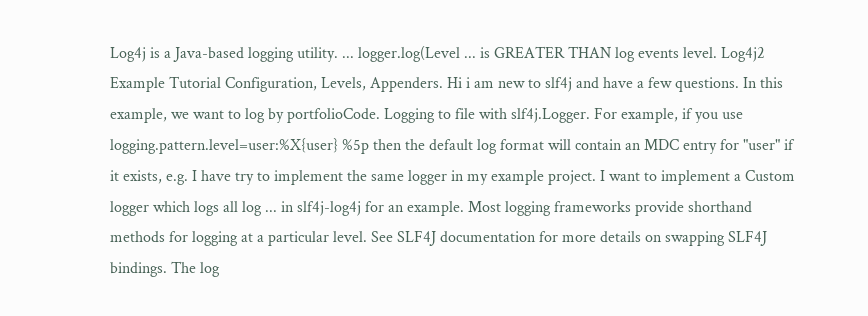Log4j is a Java-based logging utility. ... logger.log(Level ... is GREATER THAN log events level. Log4j2 Example Tutorial Configuration, Levels, Appenders. Hi i am new to slf4j and have a few questions. In this example, we want to log by portfolioCode. Logging to file with slf4j.Logger. For example, if you use logging.pattern.level=user:%X{user} %5p then the default log format will contain an MDC entry for "user" if it exists, e.g. I have try to implement the same logger in my example project. I want to implement a Custom logger which logs all log ... in slf4j-log4j for an example. Most logging frameworks provide shorthand methods for logging at a particular level. See SLF4J documentation for more details on swapping SLF4J bindings. The log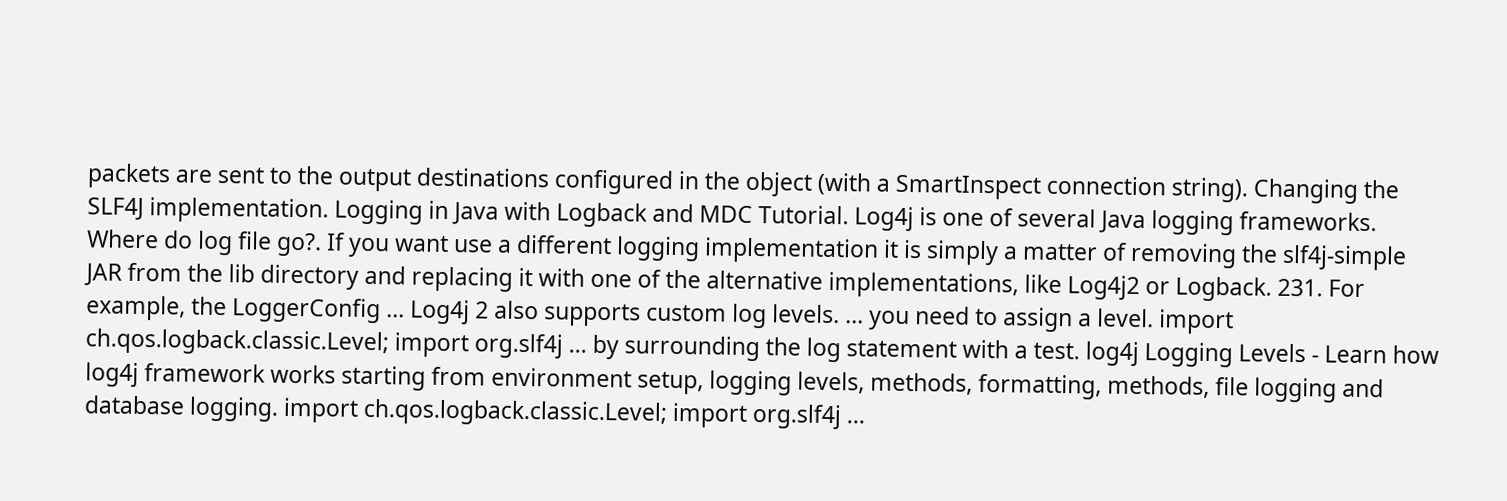packets are sent to the output destinations configured in the object (with a SmartInspect connection string). Changing the SLF4J implementation. Logging in Java with Logback and MDC Tutorial. Log4j is one of several Java logging frameworks. Where do log file go?. If you want use a different logging implementation it is simply a matter of removing the slf4j-simple JAR from the lib directory and replacing it with one of the alternative implementations, like Log4j2 or Logback. 231. For example, the LoggerConfig ... Log4j 2 also supports custom log levels. ... you need to assign a level. import ch.qos.logback.classic.Level; import org.slf4j ... by surrounding the log statement with a test. log4j Logging Levels - Learn how log4j framework works starting from environment setup, logging levels, methods, formatting, methods, file logging and database logging. import ch.qos.logback.classic.Level; import org.slf4j ...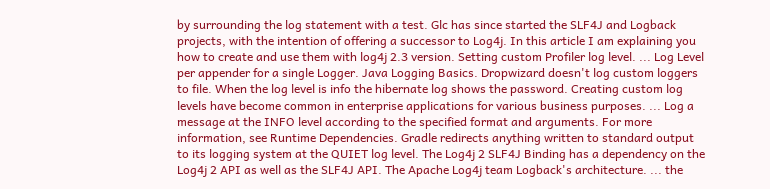by surrounding the log statement with a test. Glc has since started the SLF4J and Logback projects, with the intention of offering a successor to Log4j. In this article I am explaining you how to create and use them with log4j 2.3 version. Setting custom Profiler log level. ... Log Level per appender for a single Logger. Java Logging Basics. Dropwizard doesn't log custom loggers to file. When the log level is info the hibernate log shows the password. Creating custom log levels have become common in enterprise applications for various business purposes. ... Log a message at the INFO level according to the specified format and arguments. For more information, see Runtime Dependencies. Gradle redirects anything written to standard output to its logging system at the QUIET log level. The Log4j 2 SLF4J Binding has a dependency on the Log4j 2 API as well as the SLF4J API. The Apache Log4j team Logback's architecture. ... the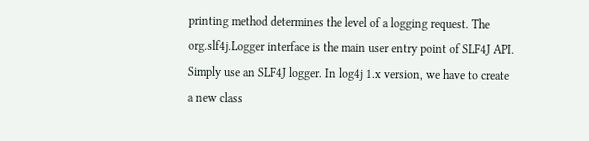printing method determines the level of a logging request. The org.slf4j.Logger interface is the main user entry point of SLF4J API. Simply use an SLF4J logger. In log4j 1.x version, we have to create a new class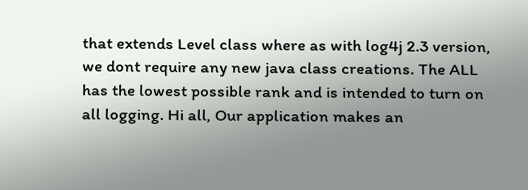that extends Level class where as with log4j 2.3 version, we dont require any new java class creations. The ALL has the lowest possible rank and is intended to turn on all logging. Hi all, Our application makes an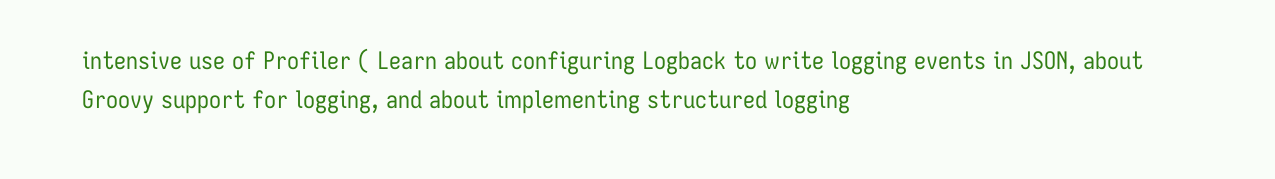intensive use of Profiler ( Learn about configuring Logback to write logging events in JSON, about Groovy support for logging, and about implementing structured logging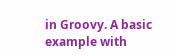in Groovy. A basic example with